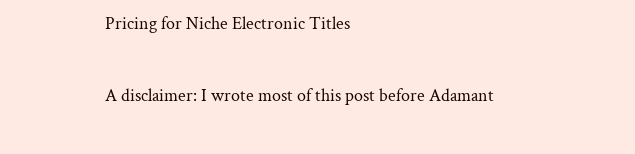Pricing for Niche Electronic Titles

A disclaimer: I wrote most of this post before Adamant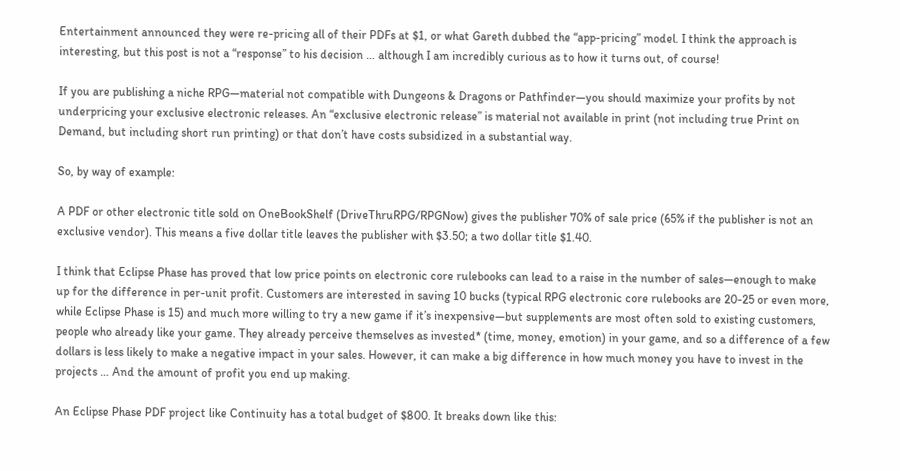Entertainment announced they were re-pricing all of their PDFs at $1, or what Gareth dubbed the “app-pricing” model. I think the approach is interesting, but this post is not a “response” to his decision … although I am incredibly curious as to how it turns out, of course!

If you are publishing a niche RPG—material not compatible with Dungeons & Dragons or Pathfinder—you should maximize your profits by not underpricing your exclusive electronic releases. An “exclusive electronic release” is material not available in print (not including true Print on Demand, but including short run printing) or that don’t have costs subsidized in a substantial way.

So, by way of example:

A PDF or other electronic title sold on OneBookShelf (DriveThruRPG/RPGNow) gives the publisher 70% of sale price (65% if the publisher is not an exclusive vendor). This means a five dollar title leaves the publisher with $3.50; a two dollar title $1.40.

I think that Eclipse Phase has proved that low price points on electronic core rulebooks can lead to a raise in the number of sales—enough to make up for the difference in per-unit profit. Customers are interested in saving 10 bucks (typical RPG electronic core rulebooks are 20-25 or even more, while Eclipse Phase is 15) and much more willing to try a new game if it’s inexpensive—but supplements are most often sold to existing customers, people who already like your game. They already perceive themselves as invested* (time, money, emotion) in your game, and so a difference of a few dollars is less likely to make a negative impact in your sales. However, it can make a big difference in how much money you have to invest in the projects … And the amount of profit you end up making.

An Eclipse Phase PDF project like Continuity has a total budget of $800. It breaks down like this: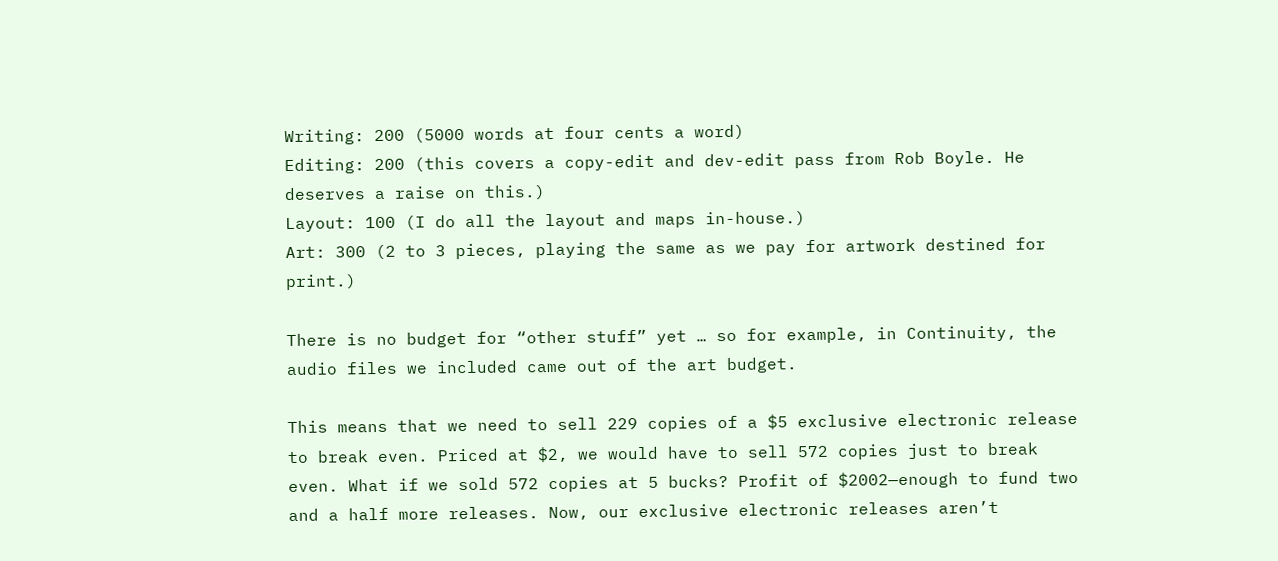Writing: 200 (5000 words at four cents a word)
Editing: 200 (this covers a copy-edit and dev-edit pass from Rob Boyle. He deserves a raise on this.)
Layout: 100 (I do all the layout and maps in-house.)
Art: 300 (2 to 3 pieces, playing the same as we pay for artwork destined for print.)

There is no budget for “other stuff” yet … so for example, in Continuity, the audio files we included came out of the art budget.

This means that we need to sell 229 copies of a $5 exclusive electronic release to break even. Priced at $2, we would have to sell 572 copies just to break even. What if we sold 572 copies at 5 bucks? Profit of $2002—enough to fund two and a half more releases. Now, our exclusive electronic releases aren’t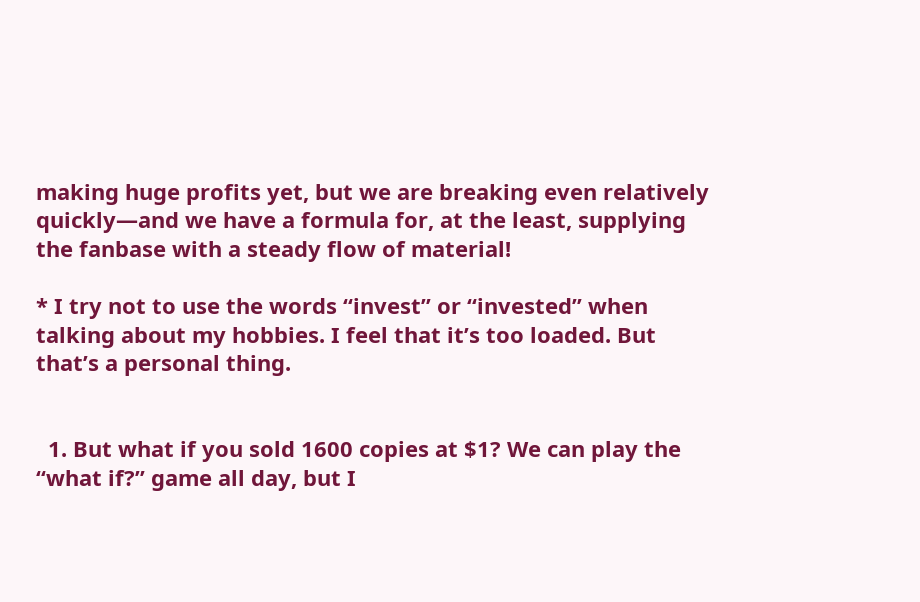making huge profits yet, but we are breaking even relatively quickly—and we have a formula for, at the least, supplying the fanbase with a steady flow of material!

* I try not to use the words “invest” or “invested” when talking about my hobbies. I feel that it’s too loaded. But that’s a personal thing.


  1. But what if you sold 1600 copies at $1? We can play the “what if?” game all day, but I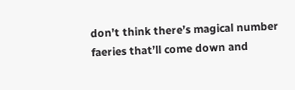don’t think there’s magical number faeries that’ll come down and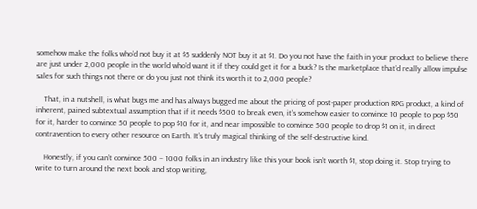somehow make the folks who’d not buy it at $5 suddenly NOT buy it at $1. Do you not have the faith in your product to believe there are just under 2,000 people in the world who’d want it if they could get it for a buck? Is the marketplace that’d really allow impulse sales for such things not there or do you just not think its worth it to 2,000 people?

    That, in a nutshell, is what bugs me and has always bugged me about the pricing of post-paper production RPG product, a kind of inherent, pained subtextual assumption that if it needs $500 to break even, it’s somehow easier to convince 10 people to pop $50 for it, harder to convince 50 people to pop $10 for it, and near impossible to convince 500 people to drop $1 on it, in direct contravention to every other resource on Earth. It’s truly magical thinking of the self-destructive kind.

    Honestly, if you can’t convince 500 – 1000 folks in an industry like this your book isn’t worth $1, stop doing it. Stop trying to write to turn around the next book and stop writing,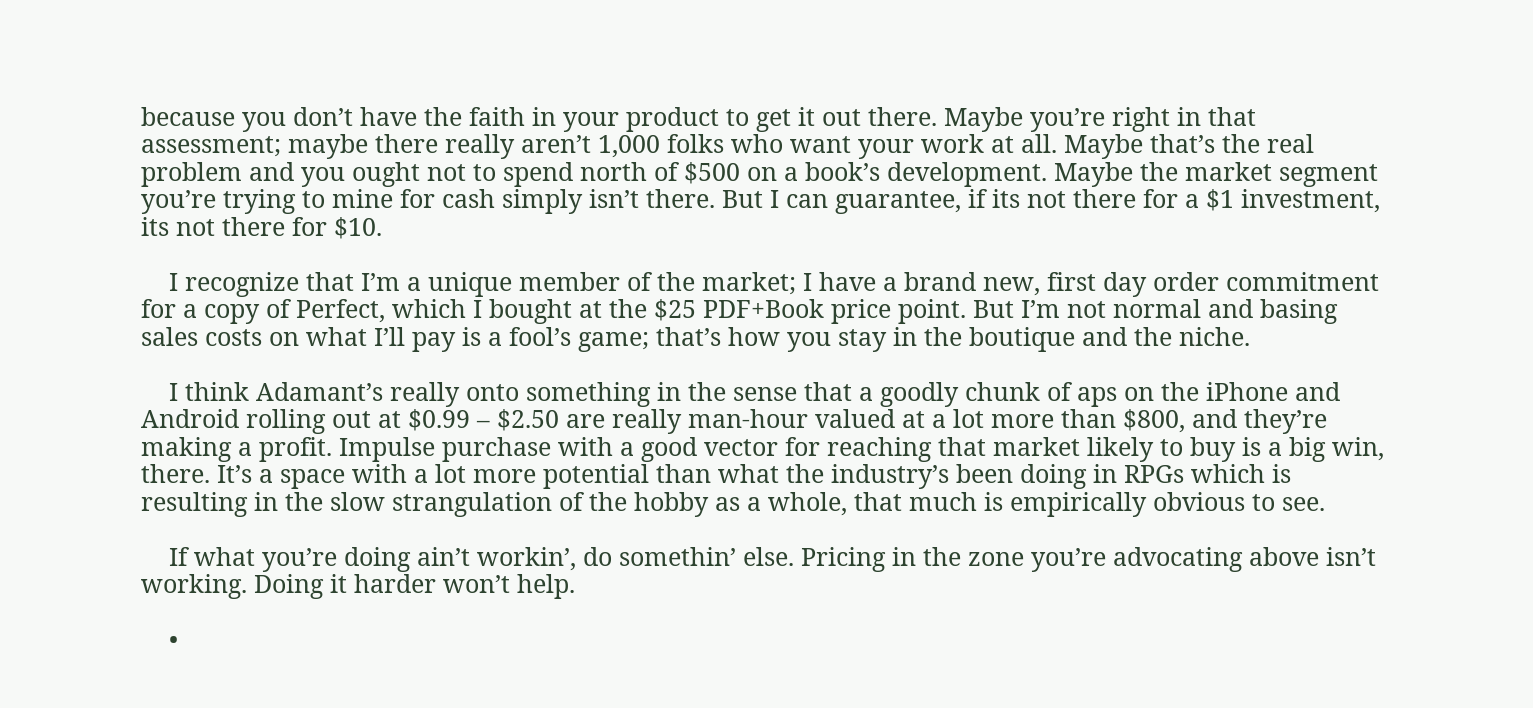because you don’t have the faith in your product to get it out there. Maybe you’re right in that assessment; maybe there really aren’t 1,000 folks who want your work at all. Maybe that’s the real problem and you ought not to spend north of $500 on a book’s development. Maybe the market segment you’re trying to mine for cash simply isn’t there. But I can guarantee, if its not there for a $1 investment, its not there for $10.

    I recognize that I’m a unique member of the market; I have a brand new, first day order commitment for a copy of Perfect, which I bought at the $25 PDF+Book price point. But I’m not normal and basing sales costs on what I’ll pay is a fool’s game; that’s how you stay in the boutique and the niche.

    I think Adamant’s really onto something in the sense that a goodly chunk of aps on the iPhone and Android rolling out at $0.99 – $2.50 are really man-hour valued at a lot more than $800, and they’re making a profit. Impulse purchase with a good vector for reaching that market likely to buy is a big win, there. It’s a space with a lot more potential than what the industry’s been doing in RPGs which is resulting in the slow strangulation of the hobby as a whole, that much is empirically obvious to see.

    If what you’re doing ain’t workin’, do somethin’ else. Pricing in the zone you’re advocating above isn’t working. Doing it harder won’t help.

    •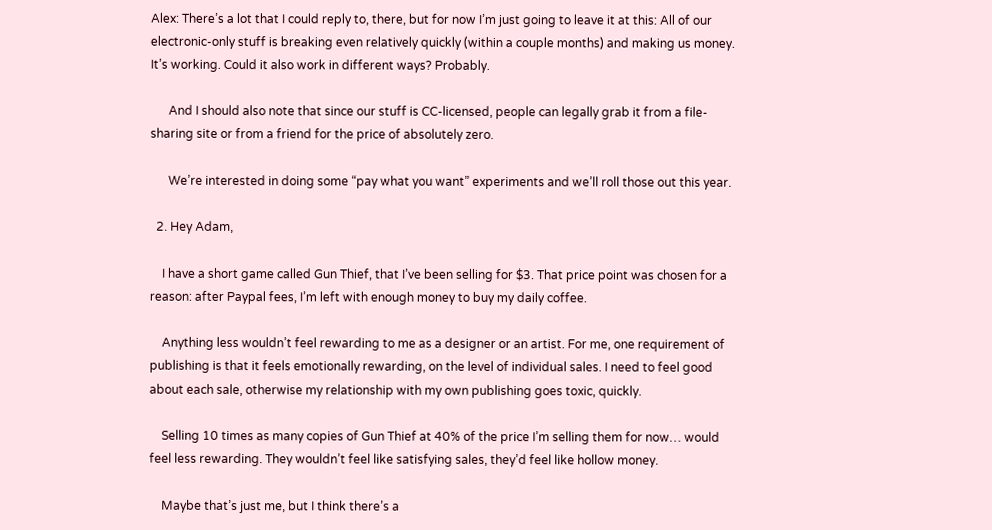Alex: There’s a lot that I could reply to, there, but for now I’m just going to leave it at this: All of our electronic-only stuff is breaking even relatively quickly (within a couple months) and making us money. It’s working. Could it also work in different ways? Probably.

      And I should also note that since our stuff is CC-licensed, people can legally grab it from a file-sharing site or from a friend for the price of absolutely zero.

      We’re interested in doing some “pay what you want” experiments and we’ll roll those out this year.

  2. Hey Adam,

    I have a short game called Gun Thief, that I’ve been selling for $3. That price point was chosen for a reason: after Paypal fees, I’m left with enough money to buy my daily coffee.

    Anything less wouldn’t feel rewarding to me as a designer or an artist. For me, one requirement of publishing is that it feels emotionally rewarding, on the level of individual sales. I need to feel good about each sale, otherwise my relationship with my own publishing goes toxic, quickly.

    Selling 10 times as many copies of Gun Thief at 40% of the price I’m selling them for now… would feel less rewarding. They wouldn’t feel like satisfying sales, they’d feel like hollow money.

    Maybe that’s just me, but I think there’s a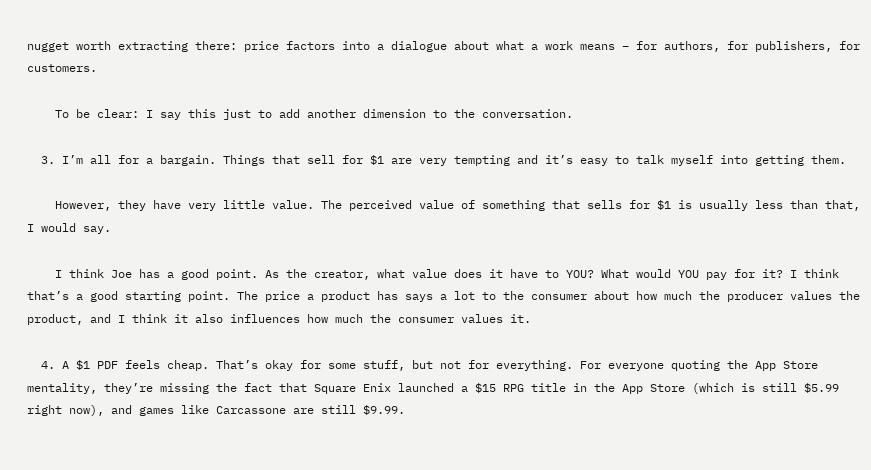nugget worth extracting there: price factors into a dialogue about what a work means – for authors, for publishers, for customers.

    To be clear: I say this just to add another dimension to the conversation.

  3. I’m all for a bargain. Things that sell for $1 are very tempting and it’s easy to talk myself into getting them.

    However, they have very little value. The perceived value of something that sells for $1 is usually less than that, I would say.

    I think Joe has a good point. As the creator, what value does it have to YOU? What would YOU pay for it? I think that’s a good starting point. The price a product has says a lot to the consumer about how much the producer values the product, and I think it also influences how much the consumer values it.

  4. A $1 PDF feels cheap. That’s okay for some stuff, but not for everything. For everyone quoting the App Store mentality, they’re missing the fact that Square Enix launched a $15 RPG title in the App Store (which is still $5.99 right now), and games like Carcassone are still $9.99.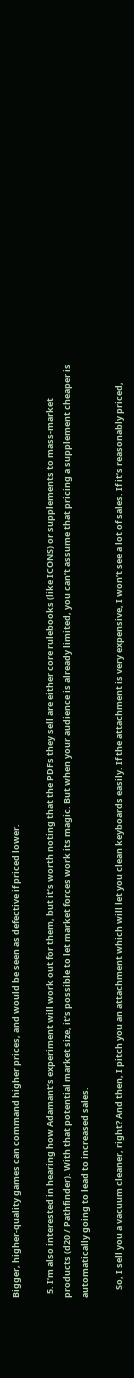Bigger, higher-quality games can command higher prices, and would be seen as defective if priced lower.

  5. I’m also interested in hearing how Adamant’s experiment will work out for them, but it’s worth noting that the PDFs they sell are either core rulebooks (like ICONS) or supplements to mass-market products (d20 / Pathfinder). With that potential market size, it’s possible to let market forces work its magic. But when your audience is already limited, you can’t assume that pricing a supplement cheaper is automatically going to lead to increased sales.

    So, I sell you a vacuum cleaner, right? And then, I pitch you an attachment which will let you clean keyboards easily. If the attachment is very expensive, I won’t see a lot of sales. If it’s reasonably priced,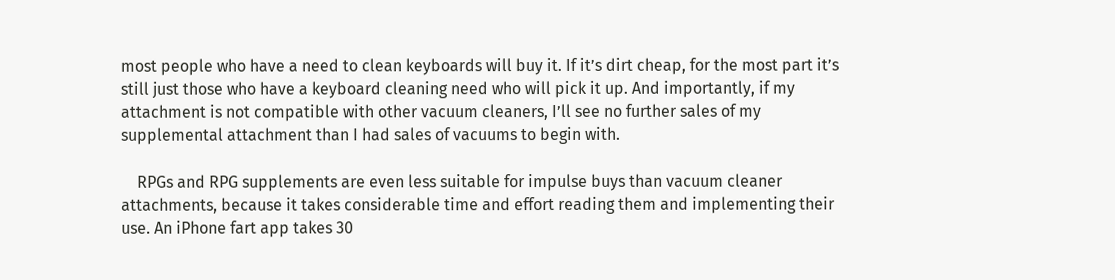most people who have a need to clean keyboards will buy it. If it’s dirt cheap, for the most part it’s still just those who have a keyboard cleaning need who will pick it up. And importantly, if my attachment is not compatible with other vacuum cleaners, I’ll see no further sales of my supplemental attachment than I had sales of vacuums to begin with.

    RPGs and RPG supplements are even less suitable for impulse buys than vacuum cleaner attachments, because it takes considerable time and effort reading them and implementing their use. An iPhone fart app takes 30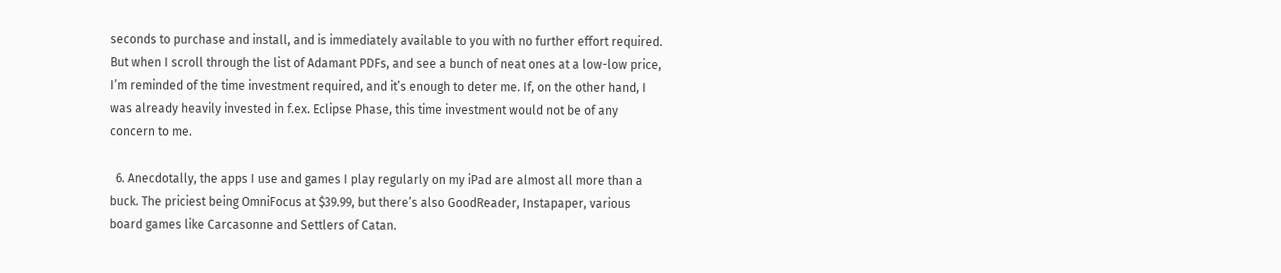seconds to purchase and install, and is immediately available to you with no further effort required. But when I scroll through the list of Adamant PDFs, and see a bunch of neat ones at a low-low price, I’m reminded of the time investment required, and it’s enough to deter me. If, on the other hand, I was already heavily invested in f.ex. Eclipse Phase, this time investment would not be of any concern to me.

  6. Anecdotally, the apps I use and games I play regularly on my iPad are almost all more than a buck. The priciest being OmniFocus at $39.99, but there’s also GoodReader, Instapaper, various board games like Carcasonne and Settlers of Catan.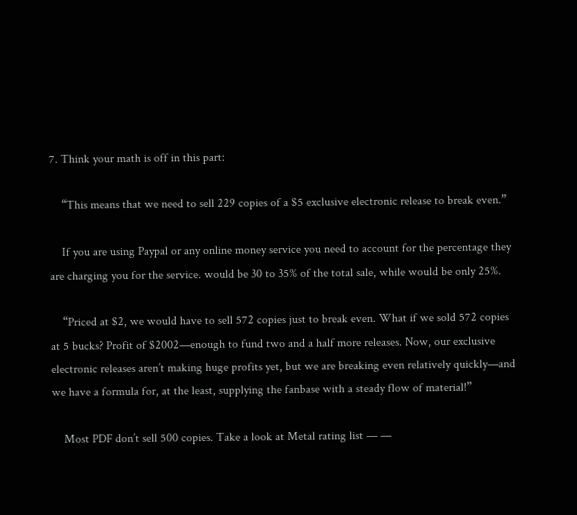7. Think your math is off in this part:

    “This means that we need to sell 229 copies of a $5 exclusive electronic release to break even.”

    If you are using Paypal or any online money service you need to account for the percentage they are charging you for the service. would be 30 to 35% of the total sale, while would be only 25%.

    “Priced at $2, we would have to sell 572 copies just to break even. What if we sold 572 copies at 5 bucks? Profit of $2002—enough to fund two and a half more releases. Now, our exclusive electronic releases aren’t making huge profits yet, but we are breaking even relatively quickly—and we have a formula for, at the least, supplying the fanbase with a steady flow of material!”

    Most PDF don’t sell 500 copies. Take a look at Metal rating list — —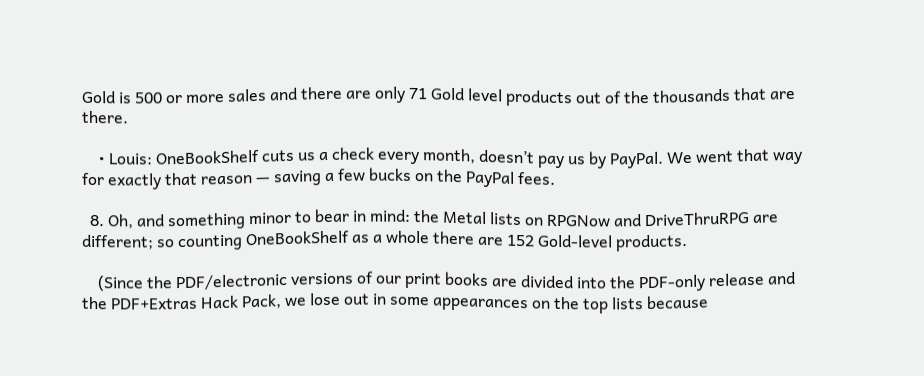Gold is 500 or more sales and there are only 71 Gold level products out of the thousands that are there.

    • Louis: OneBookShelf cuts us a check every month, doesn’t pay us by PayPal. We went that way for exactly that reason — saving a few bucks on the PayPal fees.

  8. Oh, and something minor to bear in mind: the Metal lists on RPGNow and DriveThruRPG are different; so counting OneBookShelf as a whole there are 152 Gold-level products.

    (Since the PDF/electronic versions of our print books are divided into the PDF-only release and the PDF+Extras Hack Pack, we lose out in some appearances on the top lists because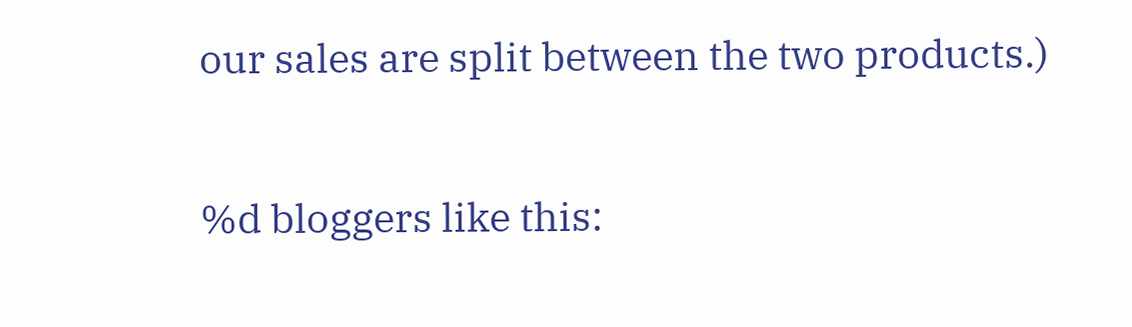our sales are split between the two products.)

%d bloggers like this: